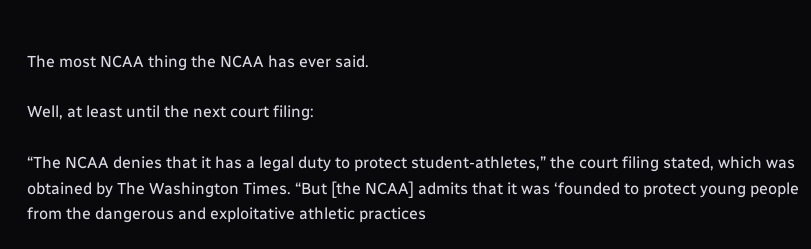The most NCAA thing the NCAA has ever said.

Well, at least until the next court filing:

“The NCAA denies that it has a legal duty to protect student-athletes,” the court filing stated, which was obtained by The Washington Times. “But [the NCAA] admits that it was ‘founded to protect young people from the dangerous and exploitative athletic practices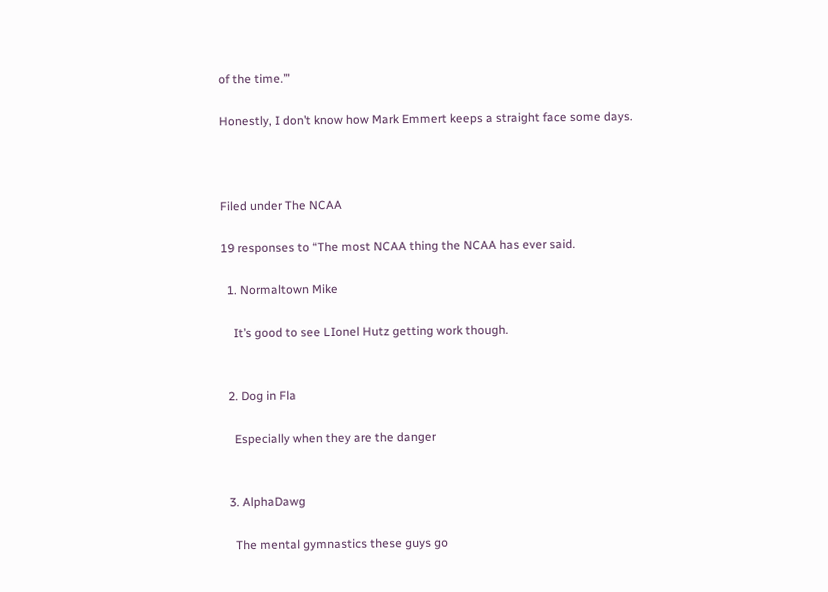of the time.’”

Honestly, I don’t know how Mark Emmert keeps a straight face some days.



Filed under The NCAA

19 responses to “The most NCAA thing the NCAA has ever said.

  1. Normaltown Mike

    It’s good to see LIonel Hutz getting work though.


  2. Dog in Fla

    Especially when they are the danger


  3. AlphaDawg

    The mental gymnastics these guys go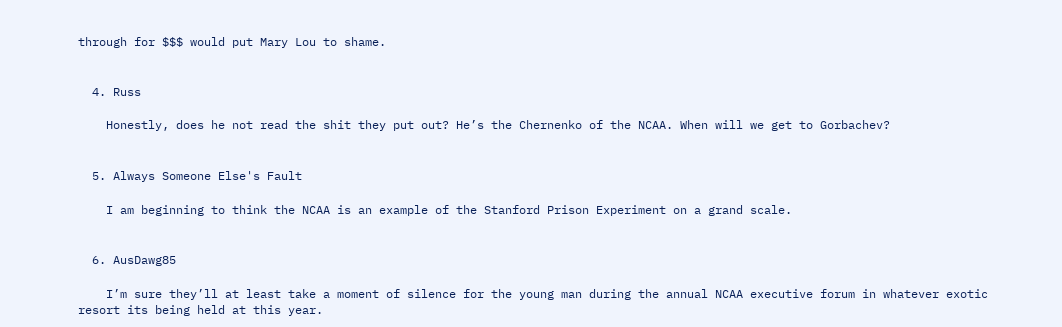through for $$$ would put Mary Lou to shame.


  4. Russ

    Honestly, does he not read the shit they put out? He’s the Chernenko of the NCAA. When will we get to Gorbachev?


  5. Always Someone Else's Fault

    I am beginning to think the NCAA is an example of the Stanford Prison Experiment on a grand scale.


  6. AusDawg85

    I’m sure they’ll at least take a moment of silence for the young man during the annual NCAA executive forum in whatever exotic resort its being held at this year.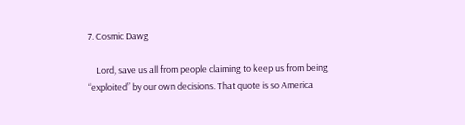7. Cosmic Dawg

    Lord, save us all from people claiming to keep us from being “exploited” by our own decisions. That quote is so America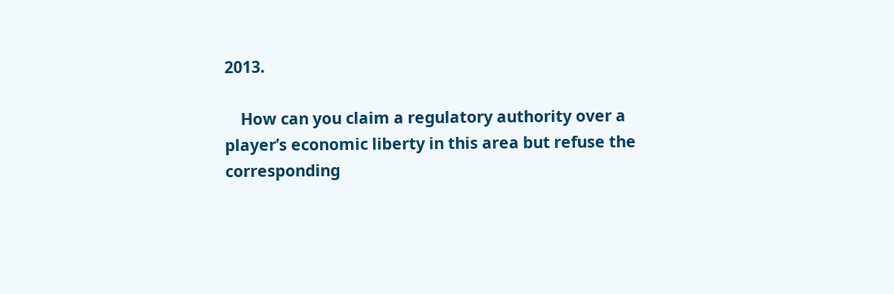2013.

    How can you claim a regulatory authority over a player’s economic liberty in this area but refuse the corresponding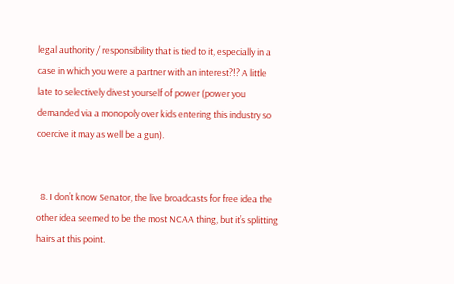legal authority / responsibility that is tied to it, especially in a case in which you were a partner with an interest?!? A little late to selectively divest yourself of power (power you demanded via a monopoly over kids entering this industry so coercive it may as well be a gun).


  8. I don’t know Senator, the live broadcasts for free idea the other idea seemed to be the most NCAA thing, but it’s splitting hairs at this point.